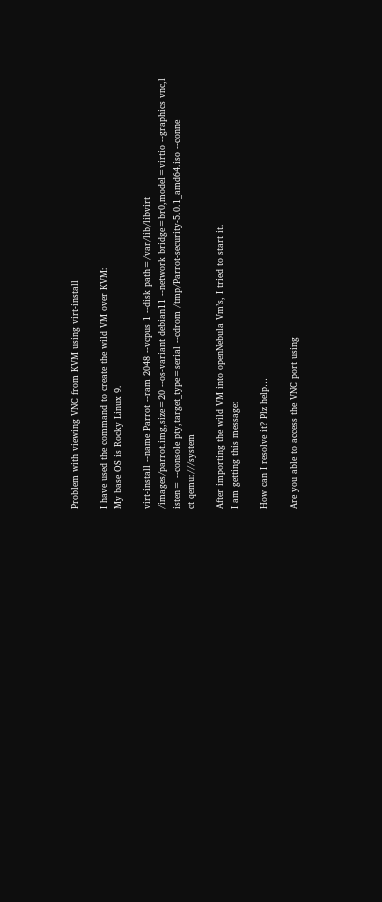Problem with viewing VNC from KVM using virt-install

I have used the command to create the wild VM over KVM:
My base OS is Rocky Linux 9.

virt-install --name Parrot --ram 2048 --vcpus 1 --disk path=/var/lib/libvirt
/images/parrot.img,size=20 --os-variant debian11 --network bridge=br0,model=virtio --graphics vnc,l
isten= --console pty,target_type=serial --cdrom /tmp/Parrot-security-5.0.1_amd64.iso --conne
ct qemu:///system

After importing the wild VM into openNebula Vm’s, I tried to start it.
I am getting this message:

How can I resolve it? Plz help…

Are you able to access the VNC port using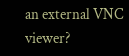an external VNC viewer?